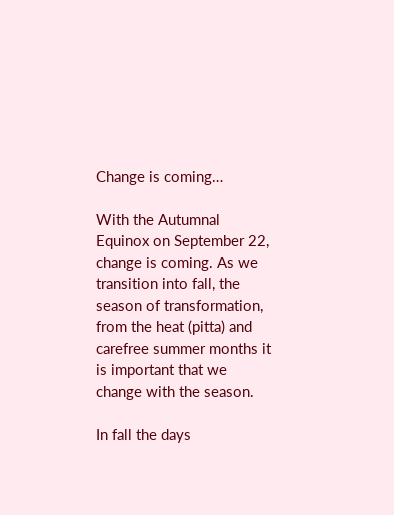Change is coming…

With the Autumnal Equinox on September 22, change is coming. As we transition into fall, the season of transformation, from the heat (pitta) and carefree summer months it is important that we change with the season.

In fall the days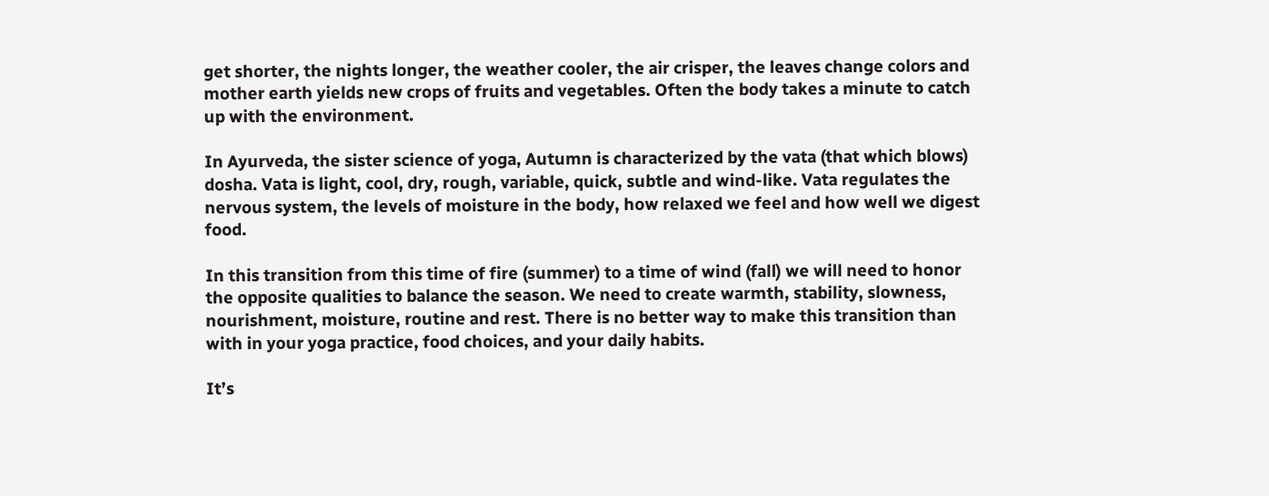get shorter, the nights longer, the weather cooler, the air crisper, the leaves change colors and mother earth yields new crops of fruits and vegetables. Often the body takes a minute to catch up with the environment.

In Ayurveda, the sister science of yoga, Autumn is characterized by the vata (that which blows) dosha. Vata is light, cool, dry, rough, variable, quick, subtle and wind-like. Vata regulates the nervous system, the levels of moisture in the body, how relaxed we feel and how well we digest food.

In this transition from this time of fire (summer) to a time of wind (fall) we will need to honor the opposite qualities to balance the season. We need to create warmth, stability, slowness, nourishment, moisture, routine and rest. There is no better way to make this transition than with in your yoga practice, food choices, and your daily habits.

It’s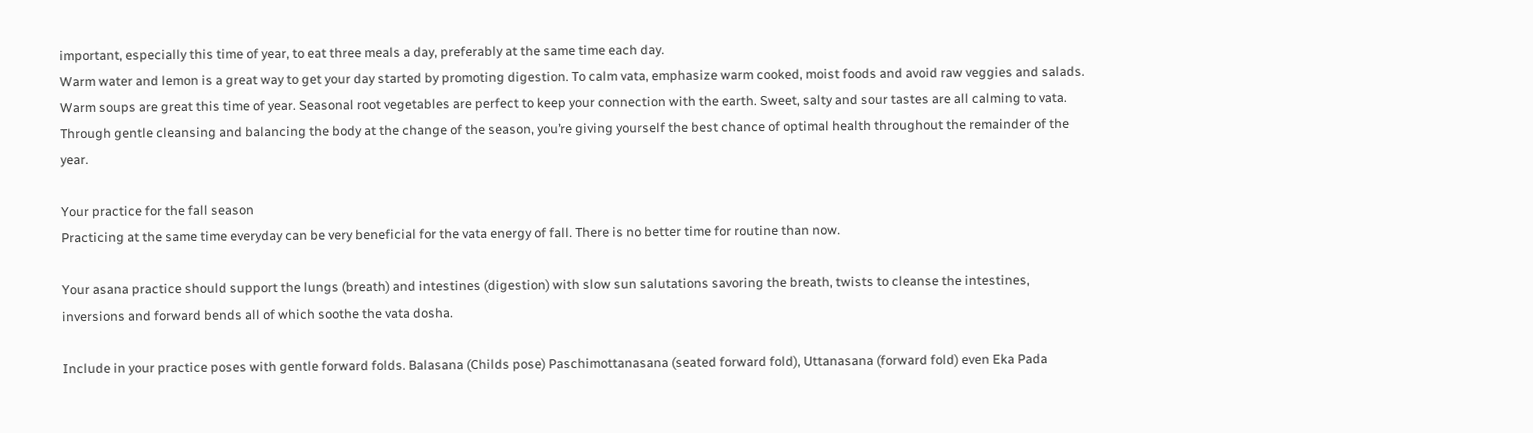important, especially this time of year, to eat three meals a day, preferably at the same time each day.
Warm water and lemon is a great way to get your day started by promoting digestion. To calm vata, emphasize warm cooked, moist foods and avoid raw veggies and salads. Warm soups are great this time of year. Seasonal root vegetables are perfect to keep your connection with the earth. Sweet, salty and sour tastes are all calming to vata. Through gentle cleansing and balancing the body at the change of the season, you’re giving yourself the best chance of optimal health throughout the remainder of the year.

Your practice for the fall season
Practicing at the same time everyday can be very beneficial for the vata energy of fall. There is no better time for routine than now.

Your asana practice should support the lungs (breath) and intestines (digestion) with slow sun salutations savoring the breath, twists to cleanse the intestines, inversions and forward bends all of which soothe the vata dosha.

Include in your practice poses with gentle forward folds. Balasana (Childs pose) Paschimottanasana (seated forward fold), Uttanasana (forward fold) even Eka Pada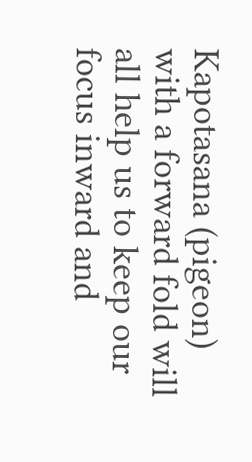Kapotasana (pigeon) with a forward fold will all help us to keep our focus inward and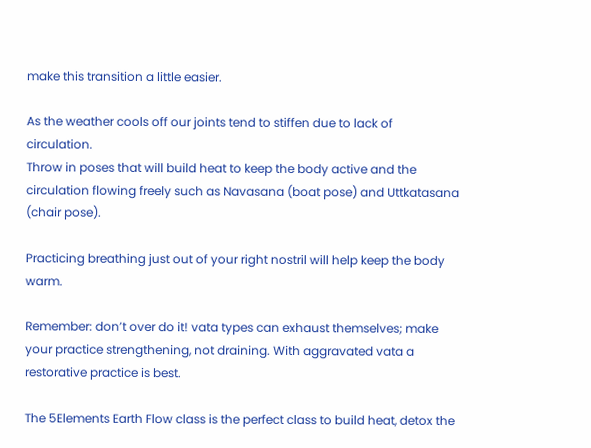make this transition a little easier.

As the weather cools off our joints tend to stiffen due to lack of circulation.
Throw in poses that will build heat to keep the body active and the circulation flowing freely such as Navasana (boat pose) and Uttkatasana (chair pose).

Practicing breathing just out of your right nostril will help keep the body warm.

Remember: don’t over do it! vata types can exhaust themselves; make your practice strengthening, not draining. With aggravated vata a restorative practice is best.

The 5Elements Earth Flow class is the perfect class to build heat, detox the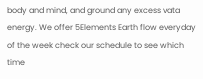body and mind, and ground any excess vata energy. We offer 5Elements Earth flow everyday of the week check our schedule to see which time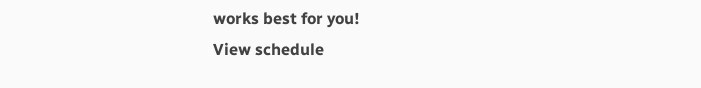works best for you!
View schedule